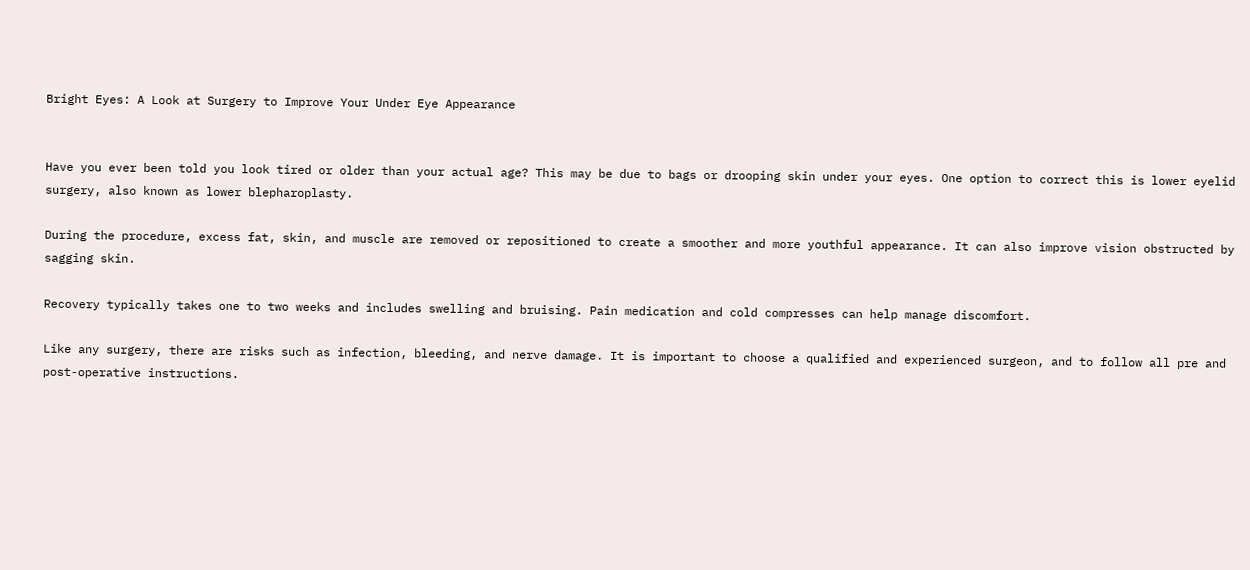Bright Eyes: A Look at Surgery to Improve Your Under Eye Appearance


Have you ever been told you look tired or older than your actual age? This may be due to bags or drooping skin under your eyes. One option to correct this is lower eyelid surgery, also known as lower blepharoplasty.

During the procedure, excess fat, skin, and muscle are removed or repositioned to create a smoother and more youthful appearance. It can also improve vision obstructed by sagging skin.

Recovery typically takes one to two weeks and includes swelling and bruising. Pain medication and cold compresses can help manage discomfort.

Like any surgery, there are risks such as infection, bleeding, and nerve damage. It is important to choose a qualified and experienced surgeon, and to follow all pre and post-operative instructions.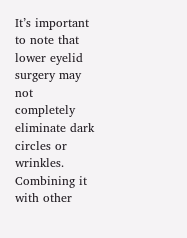It’s important to note that lower eyelid surgery may not completely eliminate dark circles or wrinkles. Combining it with other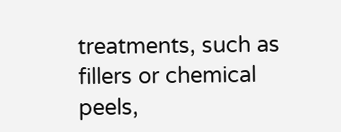treatments, such as fillers or chemical peels,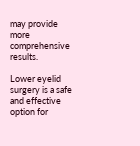may provide more comprehensive results.

Lower eyelid surgery is a safe and effective option for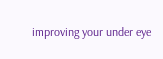improving your under eye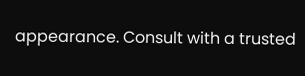appearance. Consult with a trusted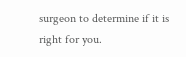surgeon to determine if it is right for you.